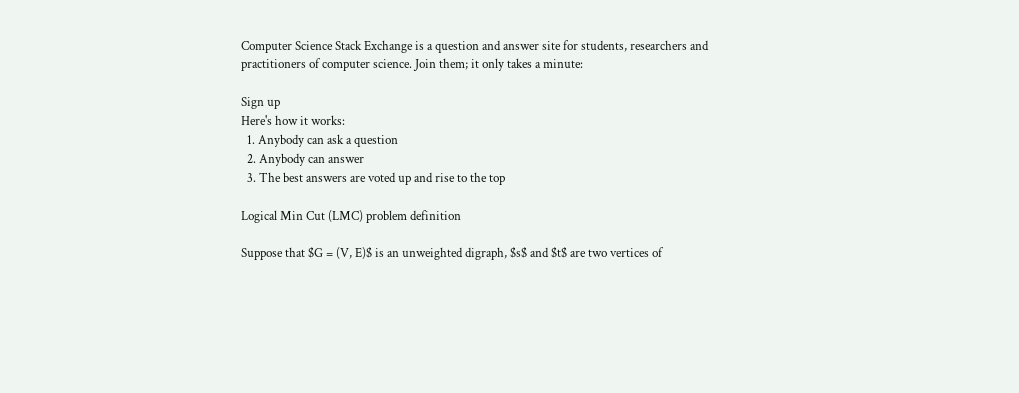Computer Science Stack Exchange is a question and answer site for students, researchers and practitioners of computer science. Join them; it only takes a minute:

Sign up
Here's how it works:
  1. Anybody can ask a question
  2. Anybody can answer
  3. The best answers are voted up and rise to the top

Logical Min Cut (LMC) problem definition

Suppose that $G = (V, E)$ is an unweighted digraph, $s$ and $t$ are two vertices of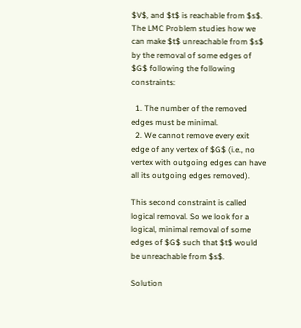$V$, and $t$ is reachable from $s$. The LMC Problem studies how we can make $t$ unreachable from $s$ by the removal of some edges of $G$ following the following constraints:

  1. The number of the removed edges must be minimal.
  2. We cannot remove every exit edge of any vertex of $G$ (i.e., no vertex with outgoing edges can have all its outgoing edges removed).

This second constraint is called logical removal. So we look for a logical, minimal removal of some edges of $G$ such that $t$ would be unreachable from $s$.

Solution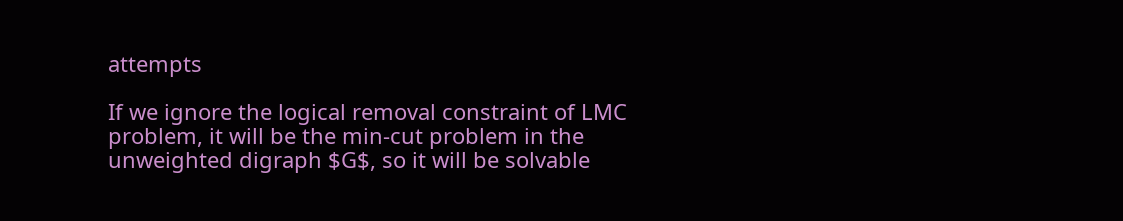attempts

If we ignore the logical removal constraint of LMC problem, it will be the min-cut problem in the unweighted digraph $G$, so it will be solvable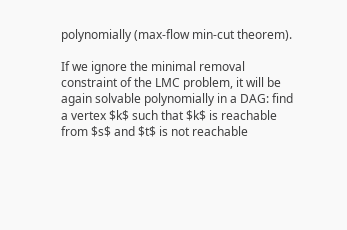polynomially (max-flow min-cut theorem).

If we ignore the minimal removal constraint of the LMC problem, it will be again solvable polynomially in a DAG: find a vertex $k$ such that $k$ is reachable from $s$ and $t$ is not reachable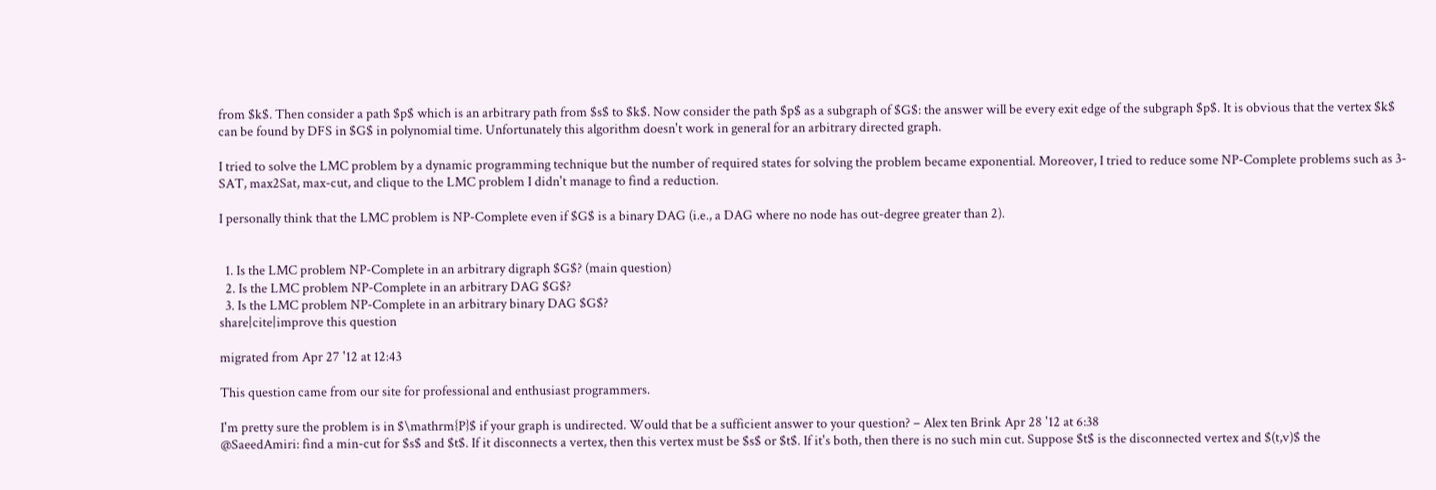from $k$. Then consider a path $p$ which is an arbitrary path from $s$ to $k$. Now consider the path $p$ as a subgraph of $G$: the answer will be every exit edge of the subgraph $p$. It is obvious that the vertex $k$ can be found by DFS in $G$ in polynomial time. Unfortunately this algorithm doesn't work in general for an arbitrary directed graph.

I tried to solve the LMC problem by a dynamic programming technique but the number of required states for solving the problem became exponential. Moreover, I tried to reduce some NP-Complete problems such as 3-SAT, max2Sat, max-cut, and clique to the LMC problem I didn't manage to find a reduction.

I personally think that the LMC problem is NP-Complete even if $G$ is a binary DAG (i.e., a DAG where no node has out-degree greater than 2).


  1. Is the LMC problem NP-Complete in an arbitrary digraph $G$? (main question)
  2. Is the LMC problem NP-Complete in an arbitrary DAG $G$?
  3. Is the LMC problem NP-Complete in an arbitrary binary DAG $G$?
share|cite|improve this question

migrated from Apr 27 '12 at 12:43

This question came from our site for professional and enthusiast programmers.

I'm pretty sure the problem is in $\mathrm{P}$ if your graph is undirected. Would that be a sufficient answer to your question? – Alex ten Brink Apr 28 '12 at 6:38
@SaeedAmiri: find a min-cut for $s$ and $t$. If it disconnects a vertex, then this vertex must be $s$ or $t$. If it's both, then there is no such min cut. Suppose $t$ is the disconnected vertex and $(t,v)$ the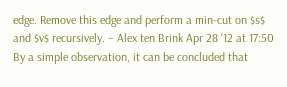edge. Remove this edge and perform a min-cut on $s$ and $v$ recursively. – Alex ten Brink Apr 28 '12 at 17:50
By a simple observation, it can be concluded that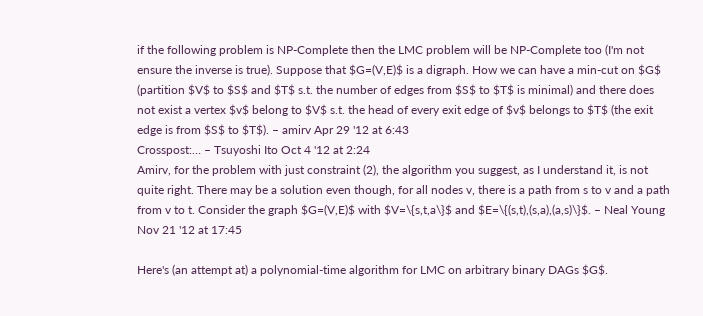if the following problem is NP-Complete then the LMC problem will be NP-Complete too (I'm not ensure the inverse is true). Suppose that $G=(V,E)$ is a digraph. How we can have a min-cut on $G$ (partition $V$ to $S$ and $T$ s.t. the number of edges from $S$ to $T$ is minimal) and there does not exist a vertex $v$ belong to $V$ s.t. the head of every exit edge of $v$ belongs to $T$ (the exit edge is from $S$ to $T$). – amirv Apr 29 '12 at 6:43
Crosspost:… – Tsuyoshi Ito Oct 4 '12 at 2:24
Amirv, for the problem with just constraint (2), the algorithm you suggest, as I understand it, is not quite right. There may be a solution even though, for all nodes v, there is a path from s to v and a path from v to t. Consider the graph $G=(V,E)$ with $V=\{s,t,a\}$ and $E=\{(s,t),(s,a),(a,s)\}$. – Neal Young Nov 21 '12 at 17:45

Here's (an attempt at) a polynomial-time algorithm for LMC on arbitrary binary DAGs $G$.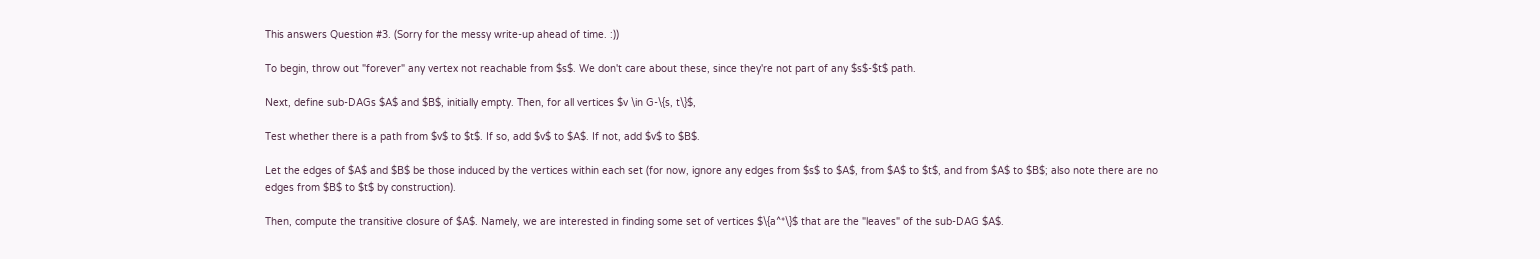This answers Question #3. (Sorry for the messy write-up ahead of time. :))

To begin, throw out "forever" any vertex not reachable from $s$. We don't care about these, since they're not part of any $s$-$t$ path.

Next, define sub-DAGs $A$ and $B$, initially empty. Then, for all vertices $v \in G-\{s, t\}$,

Test whether there is a path from $v$ to $t$. If so, add $v$ to $A$. If not, add $v$ to $B$.

Let the edges of $A$ and $B$ be those induced by the vertices within each set (for now, ignore any edges from $s$ to $A$, from $A$ to $t$, and from $A$ to $B$; also note there are no edges from $B$ to $t$ by construction).

Then, compute the transitive closure of $A$. Namely, we are interested in finding some set of vertices $\{a^*\}$ that are the "leaves" of the sub-DAG $A$.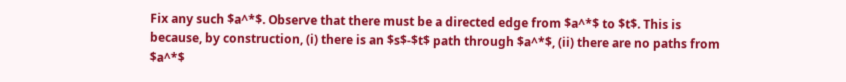Fix any such $a^*$. Observe that there must be a directed edge from $a^*$ to $t$. This is because, by construction, (i) there is an $s$-$t$ path through $a^*$, (ii) there are no paths from $a^*$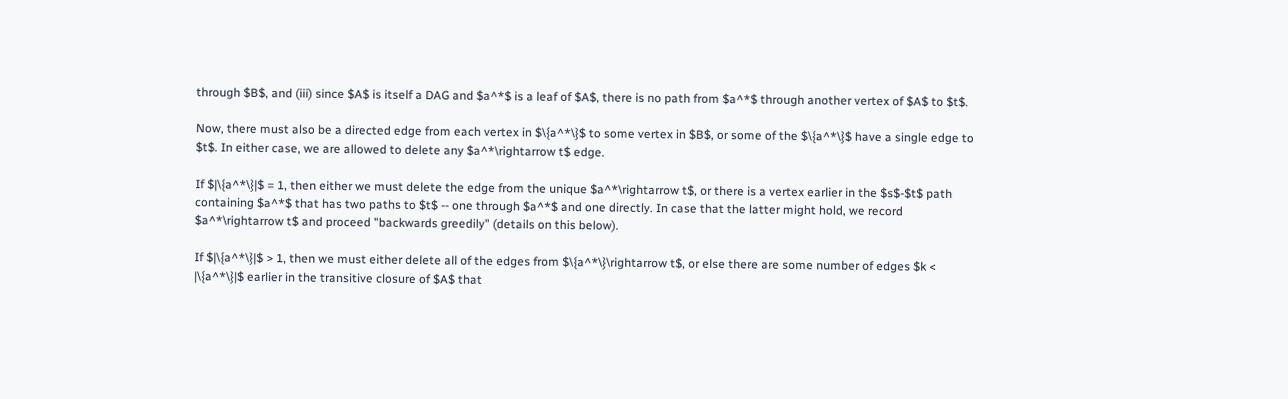through $B$, and (iii) since $A$ is itself a DAG and $a^*$ is a leaf of $A$, there is no path from $a^*$ through another vertex of $A$ to $t$.

Now, there must also be a directed edge from each vertex in $\{a^*\}$ to some vertex in $B$, or some of the $\{a^*\}$ have a single edge to $t$. In either case, we are allowed to delete any $a^*\rightarrow t$ edge.

If $|\{a^*\}|$ = 1, then either we must delete the edge from the unique $a^*\rightarrow t$, or there is a vertex earlier in the $s$-$t$ path containing $a^*$ that has two paths to $t$ -- one through $a^*$ and one directly. In case that the latter might hold, we record $a^*\rightarrow t$ and proceed "backwards greedily" (details on this below).

If $|\{a^*\}|$ > 1, then we must either delete all of the edges from $\{a^*\}\rightarrow t$, or else there are some number of edges $k < |\{a^*\}|$ earlier in the transitive closure of $A$ that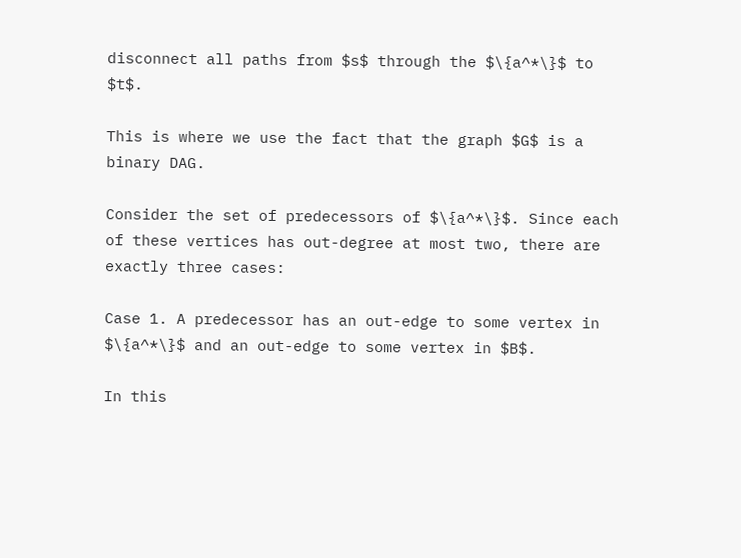disconnect all paths from $s$ through the $\{a^*\}$ to $t$.

This is where we use the fact that the graph $G$ is a binary DAG.

Consider the set of predecessors of $\{a^*\}$. Since each of these vertices has out-degree at most two, there are exactly three cases:

Case 1. A predecessor has an out-edge to some vertex in $\{a^*\}$ and an out-edge to some vertex in $B$.

In this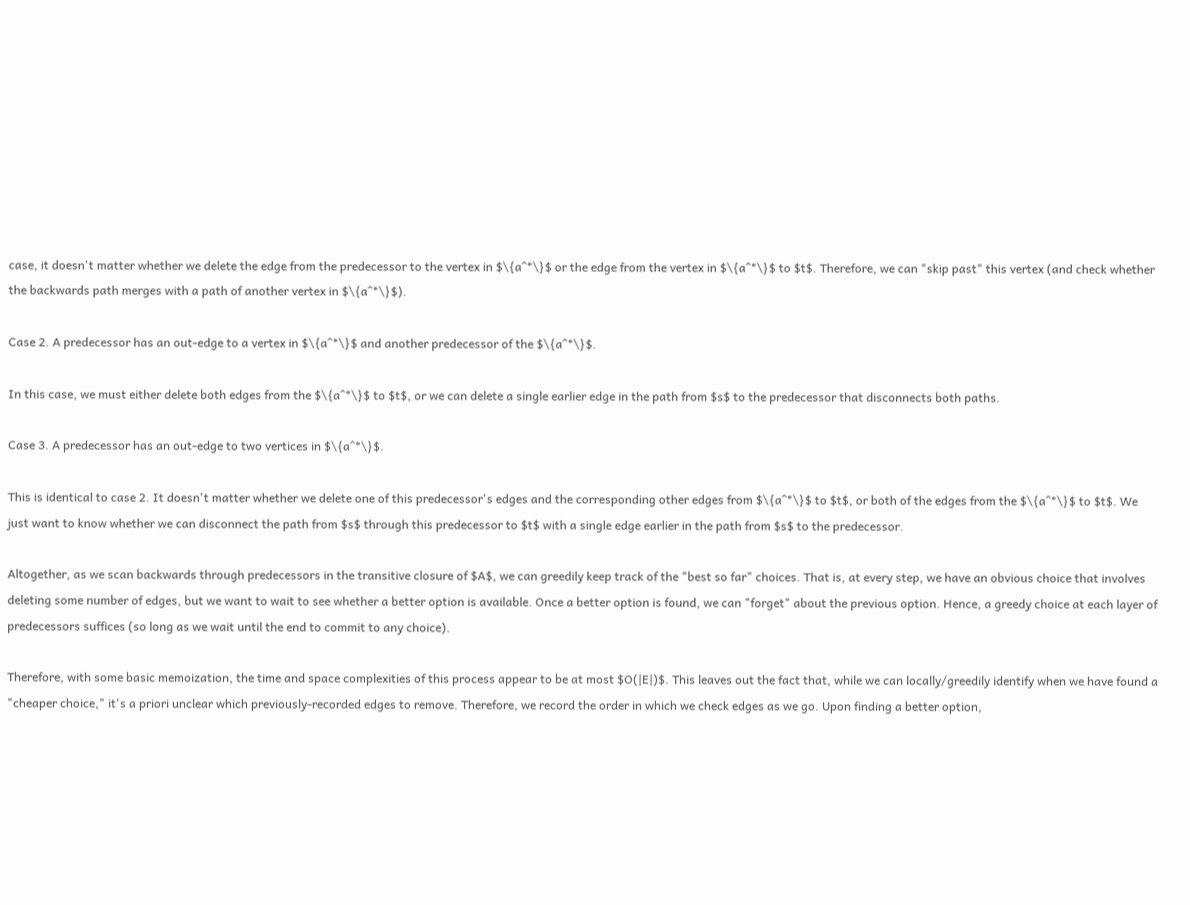case, it doesn't matter whether we delete the edge from the predecessor to the vertex in $\{a^*\}$ or the edge from the vertex in $\{a^*\}$ to $t$. Therefore, we can "skip past" this vertex (and check whether the backwards path merges with a path of another vertex in $\{a^*\}$).

Case 2. A predecessor has an out-edge to a vertex in $\{a^*\}$ and another predecessor of the $\{a^*\}$.

In this case, we must either delete both edges from the $\{a^*\}$ to $t$, or we can delete a single earlier edge in the path from $s$ to the predecessor that disconnects both paths.

Case 3. A predecessor has an out-edge to two vertices in $\{a^*\}$.

This is identical to case 2. It doesn't matter whether we delete one of this predecessor's edges and the corresponding other edges from $\{a^*\}$ to $t$, or both of the edges from the $\{a^*\}$ to $t$. We just want to know whether we can disconnect the path from $s$ through this predecessor to $t$ with a single edge earlier in the path from $s$ to the predecessor.

Altogether, as we scan backwards through predecessors in the transitive closure of $A$, we can greedily keep track of the "best so far" choices. That is, at every step, we have an obvious choice that involves deleting some number of edges, but we want to wait to see whether a better option is available. Once a better option is found, we can "forget" about the previous option. Hence, a greedy choice at each layer of predecessors suffices (so long as we wait until the end to commit to any choice).

Therefore, with some basic memoization, the time and space complexities of this process appear to be at most $O(|E|)$. This leaves out the fact that, while we can locally/greedily identify when we have found a "cheaper choice," it's a priori unclear which previously-recorded edges to remove. Therefore, we record the order in which we check edges as we go. Upon finding a better option,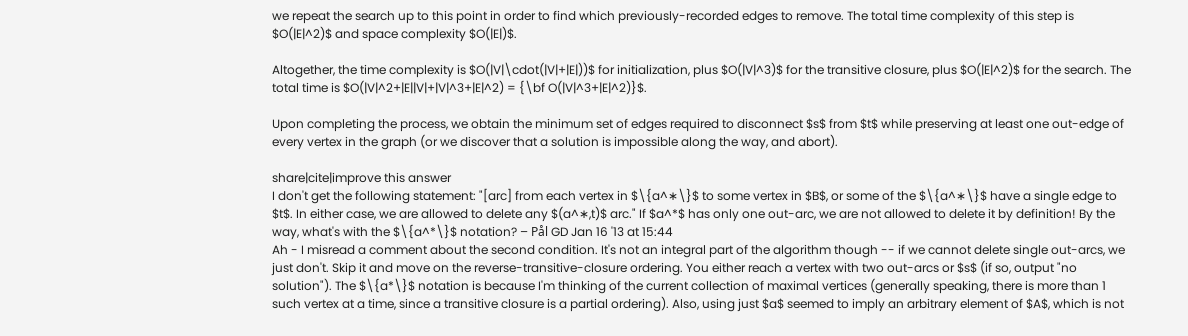we repeat the search up to this point in order to find which previously-recorded edges to remove. The total time complexity of this step is $O(|E|^2)$ and space complexity $O(|E|)$.

Altogether, the time complexity is $O(|V|\cdot(|V|+|E|))$ for initialization, plus $O(|V|^3)$ for the transitive closure, plus $O(|E|^2)$ for the search. The total time is $O(|V|^2+|E||V|+|V|^3+|E|^2) = {\bf O(|V|^3+|E|^2)}$.

Upon completing the process, we obtain the minimum set of edges required to disconnect $s$ from $t$ while preserving at least one out-edge of every vertex in the graph (or we discover that a solution is impossible along the way, and abort).

share|cite|improve this answer
I don't get the following statement: "[arc] from each vertex in $\{a^∗\}$ to some vertex in $B$, or some of the $\{a^∗\}$ have a single edge to $t$. In either case, we are allowed to delete any $(a^∗,t)$ arc." If $a^*$ has only one out-arc, we are not allowed to delete it by definition! By the way, what's with the $\{a^*\}$ notation? – Pål GD Jan 16 '13 at 15:44
Ah - I misread a comment about the second condition. It's not an integral part of the algorithm though -- if we cannot delete single out-arcs, we just don't. Skip it and move on the reverse-transitive-closure ordering. You either reach a vertex with two out-arcs or $s$ (if so, output "no solution"). The $\{a*\}$ notation is because I'm thinking of the current collection of maximal vertices (generally speaking, there is more than 1 such vertex at a time, since a transitive closure is a partial ordering). Also, using just $a$ seemed to imply an arbitrary element of $A$, which is not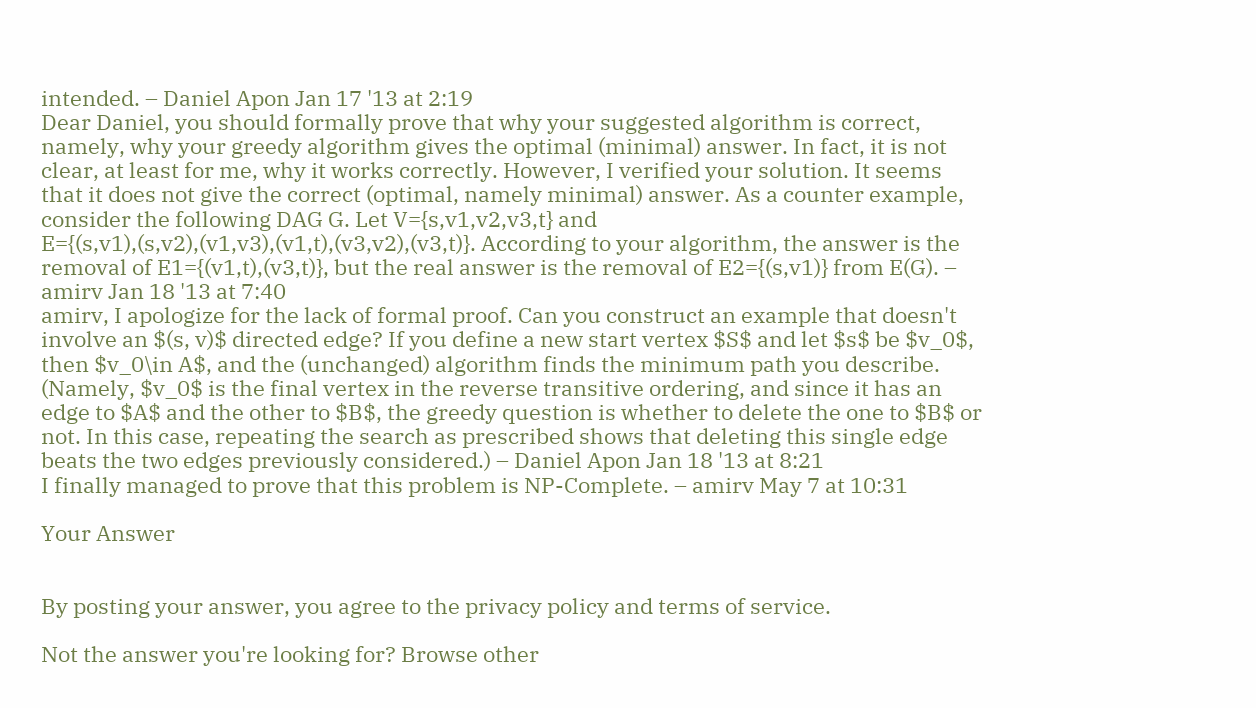intended. – Daniel Apon Jan 17 '13 at 2:19
Dear Daniel, you should formally prove that why your suggested algorithm is correct, namely, why your greedy algorithm gives the optimal (minimal) answer. In fact, it is not clear, at least for me, why it works correctly. However, I verified your solution. It seems that it does not give the correct (optimal, namely minimal) answer. As a counter example, consider the following DAG G. Let V={s,v1,v2,v3,t} and E={(s,v1),(s,v2),(v1,v3),(v1,t),(v3,v2),(v3,t)}. According to your algorithm, the answer is the removal of E1={(v1,t),(v3,t)}, but the real answer is the removal of E2={(s,v1)} from E(G). – amirv Jan 18 '13 at 7:40
amirv, I apologize for the lack of formal proof. Can you construct an example that doesn't involve an $(s, v)$ directed edge? If you define a new start vertex $S$ and let $s$ be $v_0$, then $v_0\in A$, and the (unchanged) algorithm finds the minimum path you describe. (Namely, $v_0$ is the final vertex in the reverse transitive ordering, and since it has an edge to $A$ and the other to $B$, the greedy question is whether to delete the one to $B$ or not. In this case, repeating the search as prescribed shows that deleting this single edge beats the two edges previously considered.) – Daniel Apon Jan 18 '13 at 8:21
I finally managed to prove that this problem is NP-Complete. – amirv May 7 at 10:31

Your Answer


By posting your answer, you agree to the privacy policy and terms of service.

Not the answer you're looking for? Browse other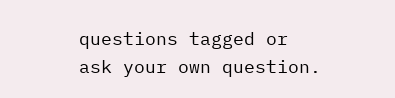questions tagged or ask your own question.